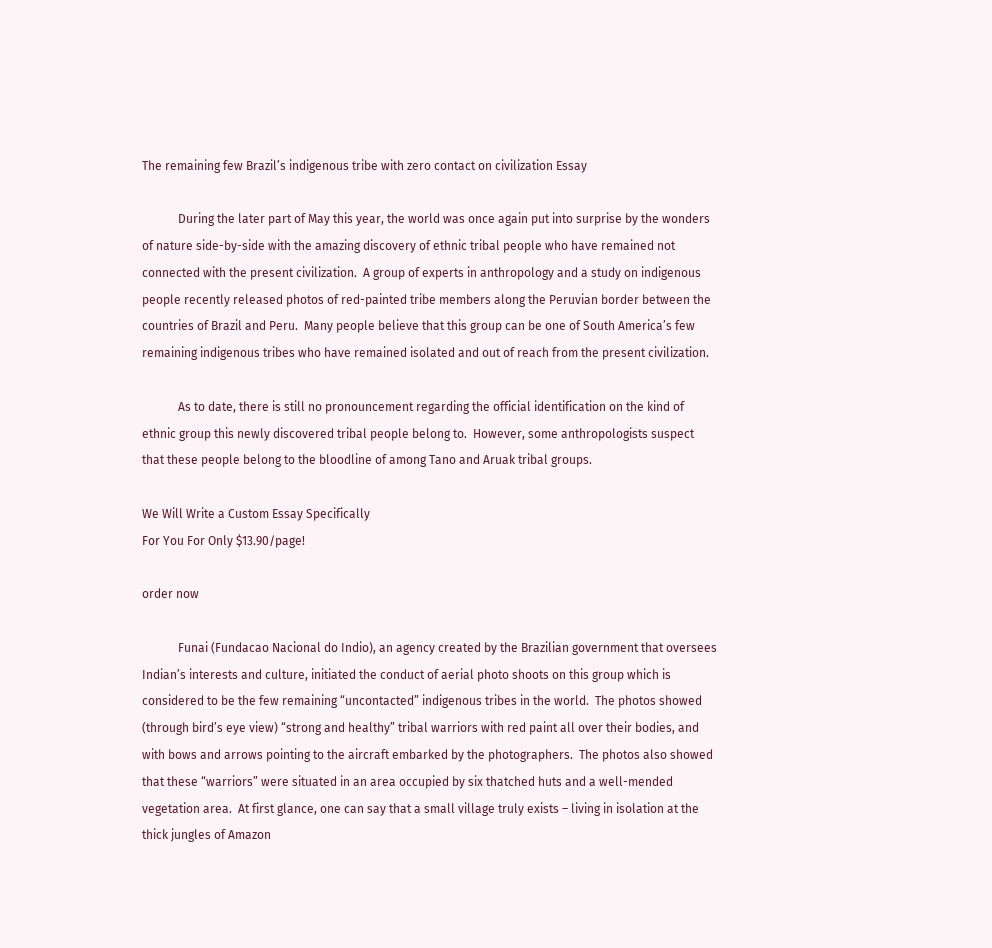The remaining few Brazil’s indigenous tribe with zero contact on civilization Essay

            During the later part of May this year, the world was once again put into surprise by the wonders of nature side-by-side with the amazing discovery of ethnic tribal people who have remained not connected with the present civilization.  A group of experts in anthropology and a study on indigenous people recently released photos of red-painted tribe members along the Peruvian border between the countries of Brazil and Peru.  Many people believe that this group can be one of South America’s few remaining indigenous tribes who have remained isolated and out of reach from the present civilization.

            As to date, there is still no pronouncement regarding the official identification on the kind of ethnic group this newly discovered tribal people belong to.  However, some anthropologists suspect that these people belong to the bloodline of among Tano and Aruak tribal groups.

We Will Write a Custom Essay Specifically
For You For Only $13.90/page!

order now

            Funai (Fundacao Nacional do Indio), an agency created by the Brazilian government that oversees Indian’s interests and culture, initiated the conduct of aerial photo shoots on this group which is considered to be the few remaining “uncontacted” indigenous tribes in the world.  The photos showed (through bird’s eye view) “strong and healthy” tribal warriors with red paint all over their bodies, and with bows and arrows pointing to the aircraft embarked by the photographers.  The photos also showed that these “warriors” were situated in an area occupied by six thatched huts and a well-mended vegetation area.  At first glance, one can say that a small village truly exists – living in isolation at the thick jungles of Amazon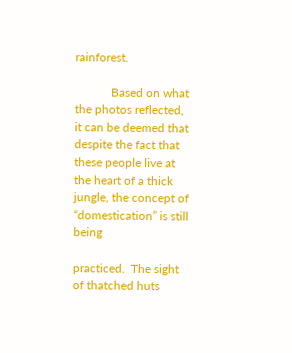rainforest.

            Based on what the photos reflected, it can be deemed that despite the fact that these people live at the heart of a thick jungle, the concept of “domestication” is still being

practiced.  The sight of thatched huts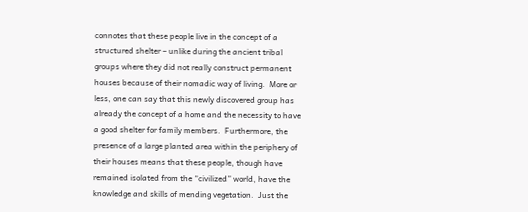connotes that these people live in the concept of a structured shelter – unlike during the ancient tribal groups where they did not really construct permanent houses because of their nomadic way of living.  More or less, one can say that this newly discovered group has already the concept of a home and the necessity to have a good shelter for family members.  Furthermore, the presence of a large planted area within the periphery of their houses means that these people, though have remained isolated from the “civilized” world, have the knowledge and skills of mending vegetation.  Just the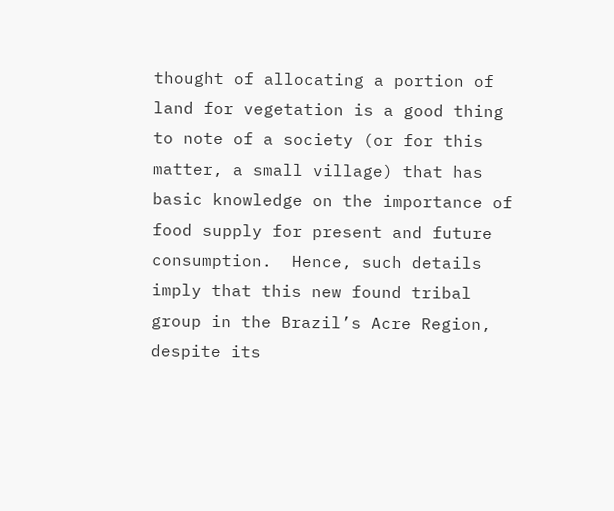thought of allocating a portion of land for vegetation is a good thing to note of a society (or for this matter, a small village) that has basic knowledge on the importance of food supply for present and future consumption.  Hence, such details imply that this new found tribal group in the Brazil’s Acre Region, despite its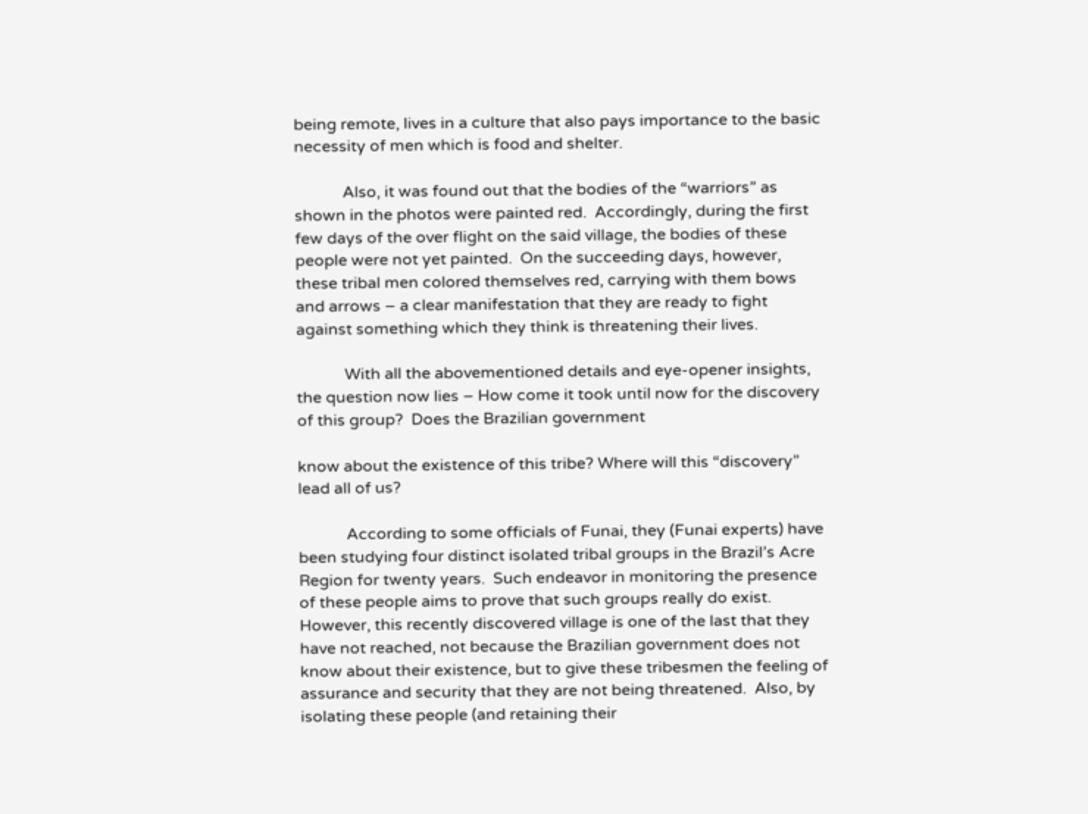being remote, lives in a culture that also pays importance to the basic necessity of men which is food and shelter.

            Also, it was found out that the bodies of the “warriors” as shown in the photos were painted red.  Accordingly, during the first few days of the over flight on the said village, the bodies of these people were not yet painted.  On the succeeding days, however, these tribal men colored themselves red, carrying with them bows and arrows – a clear manifestation that they are ready to fight against something which they think is threatening their lives.

            With all the abovementioned details and eye-opener insights, the question now lies – How come it took until now for the discovery of this group?  Does the Brazilian government

know about the existence of this tribe? Where will this “discovery” lead all of us?

            According to some officials of Funai, they (Funai experts) have been studying four distinct isolated tribal groups in the Brazil’s Acre Region for twenty years.  Such endeavor in monitoring the presence of these people aims to prove that such groups really do exist.  However, this recently discovered village is one of the last that they have not reached, not because the Brazilian government does not know about their existence, but to give these tribesmen the feeling of assurance and security that they are not being threatened.  Also, by isolating these people (and retaining their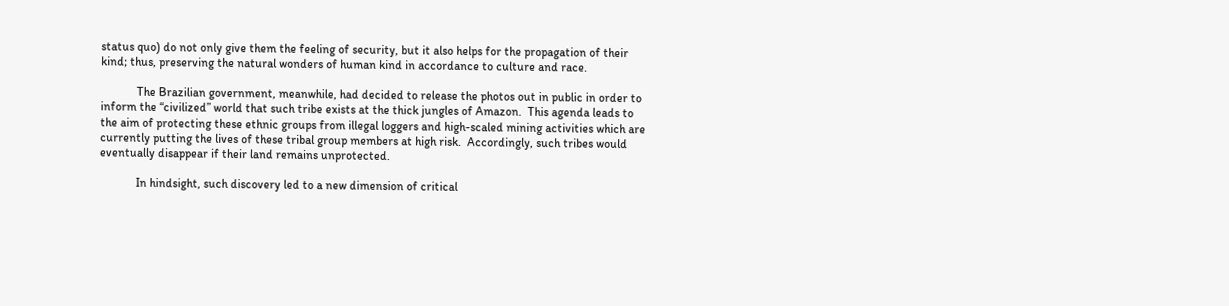status quo) do not only give them the feeling of security, but it also helps for the propagation of their kind; thus, preserving the natural wonders of human kind in accordance to culture and race.

            The Brazilian government, meanwhile, had decided to release the photos out in public in order to inform the “civilized” world that such tribe exists at the thick jungles of Amazon.  This agenda leads to the aim of protecting these ethnic groups from illegal loggers and high-scaled mining activities which are currently putting the lives of these tribal group members at high risk.  Accordingly, such tribes would eventually disappear if their land remains unprotected.

            In hindsight, such discovery led to a new dimension of critical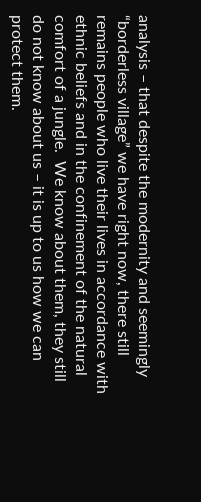analysis – that despite the modernity and seemingly “borderless village” we have right now, there still remains people who live their lives in accordance with ethnic beliefs and in the confinement of the natural comfort of a jungle.  We know about them, they still do not know about us – it is up to us how we can protect them.